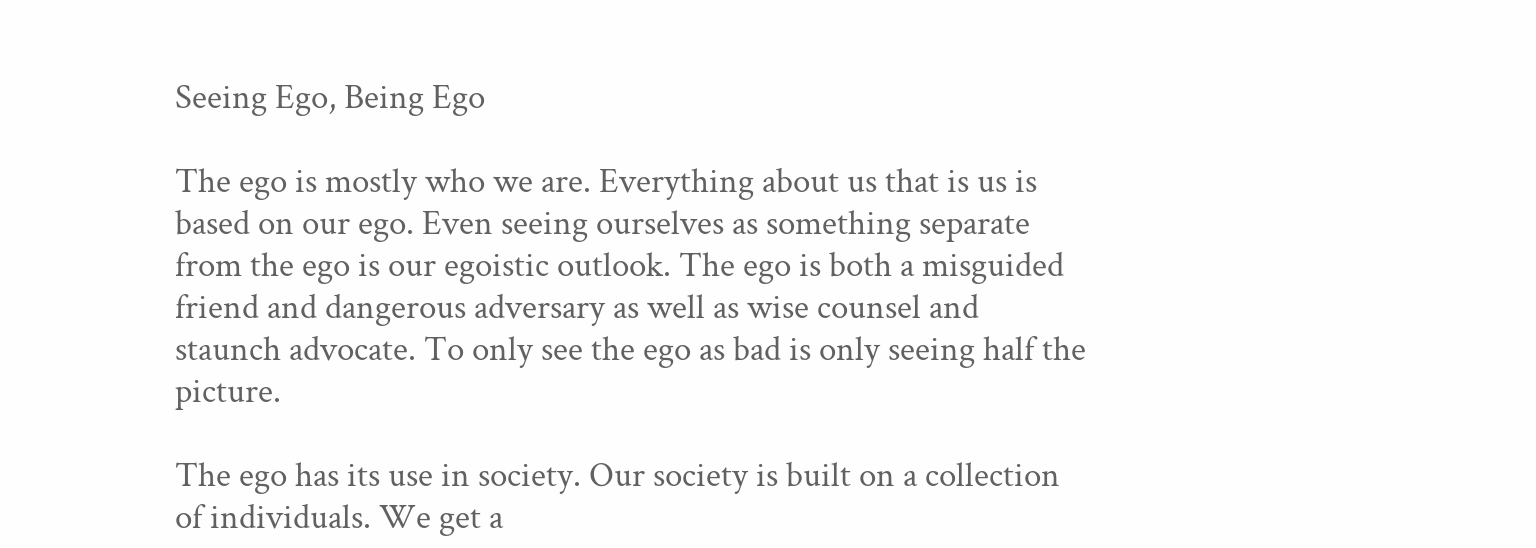Seeing Ego, Being Ego

The ego is mostly who we are. Everything about us that is us is based on our ego. Even seeing ourselves as something separate from the ego is our egoistic outlook. The ego is both a misguided friend and dangerous adversary as well as wise counsel and staunch advocate. To only see the ego as bad is only seeing half the picture.

The ego has its use in society. Our society is built on a collection of individuals. We get a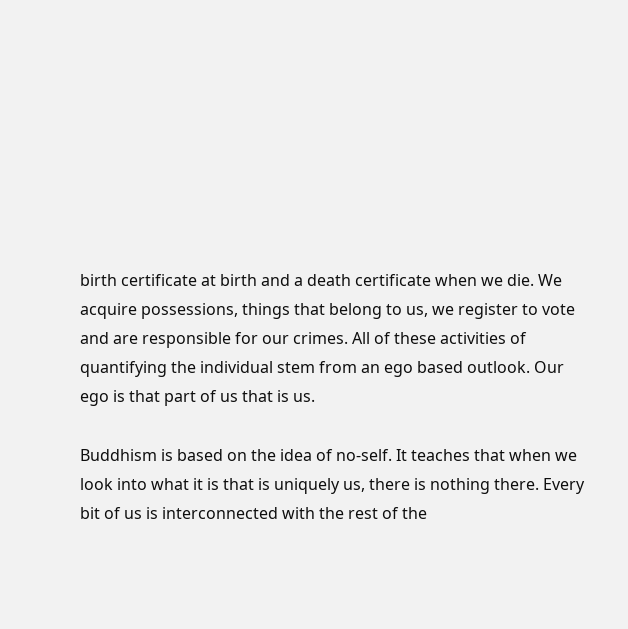birth certificate at birth and a death certificate when we die. We acquire possessions, things that belong to us, we register to vote and are responsible for our crimes. All of these activities of quantifying the individual stem from an ego based outlook. Our ego is that part of us that is us.

Buddhism is based on the idea of no-self. It teaches that when we look into what it is that is uniquely us, there is nothing there. Every bit of us is interconnected with the rest of the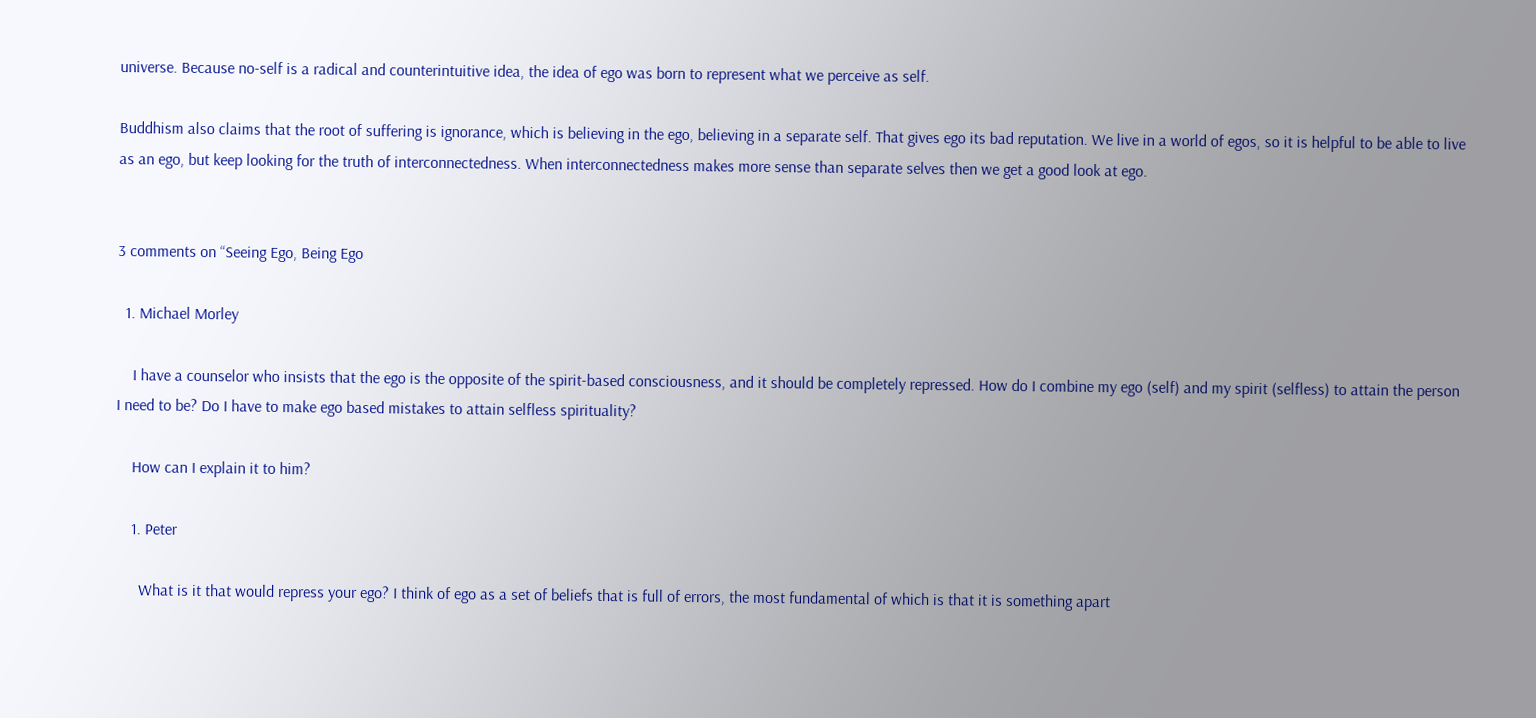universe. Because no-self is a radical and counterintuitive idea, the idea of ego was born to represent what we perceive as self.

Buddhism also claims that the root of suffering is ignorance, which is believing in the ego, believing in a separate self. That gives ego its bad reputation. We live in a world of egos, so it is helpful to be able to live as an ego, but keep looking for the truth of interconnectedness. When interconnectedness makes more sense than separate selves then we get a good look at ego.


3 comments on “Seeing Ego, Being Ego

  1. Michael Morley

    I have a counselor who insists that the ego is the opposite of the spirit-based consciousness, and it should be completely repressed. How do I combine my ego (self) and my spirit (selfless) to attain the person I need to be? Do I have to make ego based mistakes to attain selfless spirituality?

    How can I explain it to him?

    1. Peter

      What is it that would repress your ego? I think of ego as a set of beliefs that is full of errors, the most fundamental of which is that it is something apart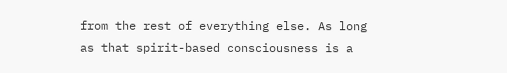from the rest of everything else. As long as that spirit-based consciousness is a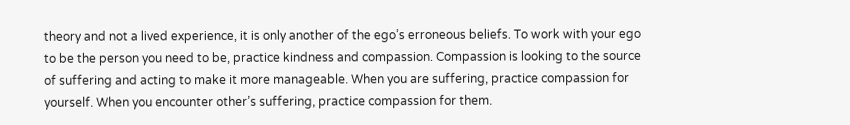theory and not a lived experience, it is only another of the ego’s erroneous beliefs. To work with your ego to be the person you need to be, practice kindness and compassion. Compassion is looking to the source of suffering and acting to make it more manageable. When you are suffering, practice compassion for yourself. When you encounter other’s suffering, practice compassion for them.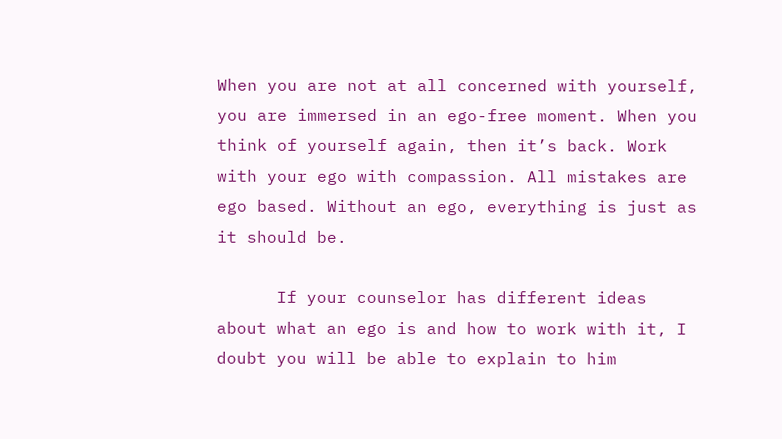When you are not at all concerned with yourself, you are immersed in an ego-free moment. When you think of yourself again, then it’s back. Work with your ego with compassion. All mistakes are ego based. Without an ego, everything is just as it should be.

      If your counselor has different ideas about what an ego is and how to work with it, I doubt you will be able to explain to him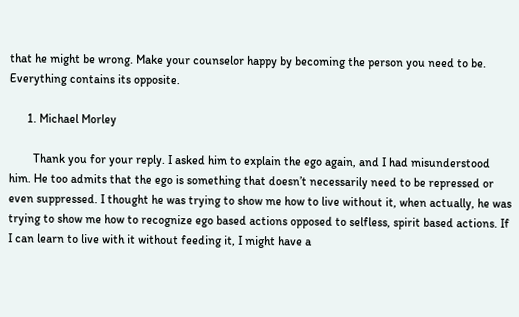that he might be wrong. Make your counselor happy by becoming the person you need to be. Everything contains its opposite.

      1. Michael Morley

        Thank you for your reply. I asked him to explain the ego again, and I had misunderstood him. He too admits that the ego is something that doesn’t necessarily need to be repressed or even suppressed. I thought he was trying to show me how to live without it, when actually, he was trying to show me how to recognize ego based actions opposed to selfless, spirit based actions. If I can learn to live with it without feeding it, I might have a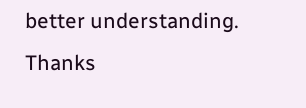better understanding. Thanks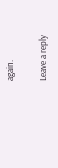again.

Leave a reply